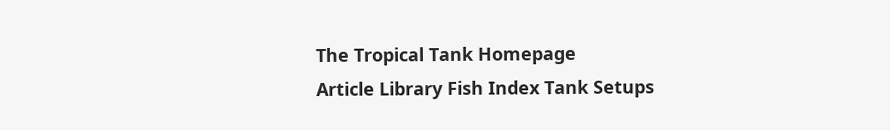The Tropical Tank Homepage
Article Library Fish Index Tank Setups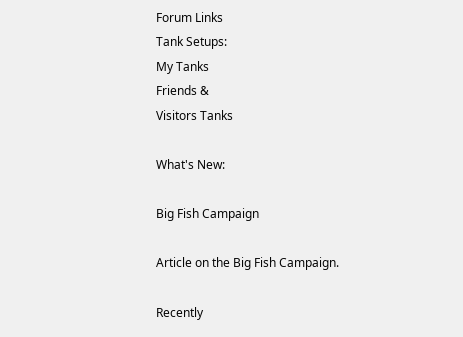Forum Links
Tank Setups:
My Tanks
Friends &
Visitors Tanks

What's New:

Big Fish Campaign

Article on the Big Fish Campaign.

Recently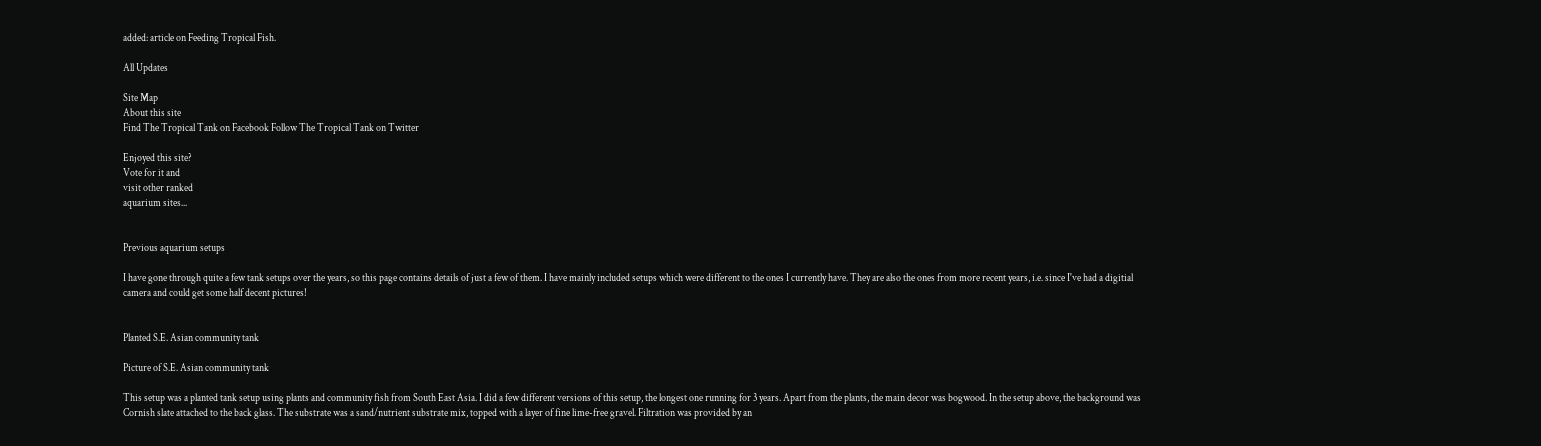added: article on Feeding Tropical Fish.

All Updates

Site Map
About this site
Find The Tropical Tank on Facebook Follow The Tropical Tank on Twitter

Enjoyed this site?
Vote for it and
visit other ranked
aquarium sites...


Previous aquarium setups

I have gone through quite a few tank setups over the years, so this page contains details of just a few of them. I have mainly included setups which were different to the ones I currently have. They are also the ones from more recent years, i.e. since I've had a digitial camera and could get some half decent pictures!


Planted S.E. Asian community tank

Picture of S.E. Asian community tank

This setup was a planted tank setup using plants and community fish from South East Asia. I did a few different versions of this setup, the longest one running for 3 years. Apart from the plants, the main decor was bogwood. In the setup above, the background was Cornish slate attached to the back glass. The substrate was a sand/nutrient substrate mix, topped with a layer of fine lime-free gravel. Filtration was provided by an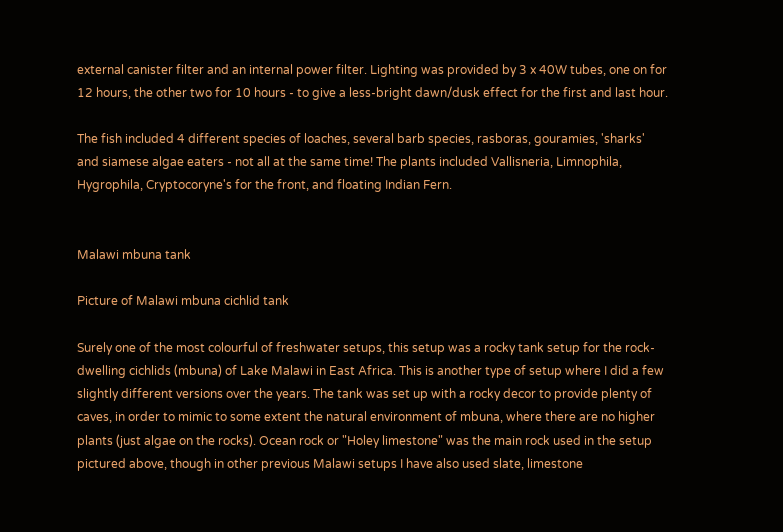external canister filter and an internal power filter. Lighting was provided by 3 x 40W tubes, one on for 12 hours, the other two for 10 hours - to give a less-bright dawn/dusk effect for the first and last hour.

The fish included 4 different species of loaches, several barb species, rasboras, gouramies, 'sharks' and siamese algae eaters - not all at the same time! The plants included Vallisneria, Limnophila, Hygrophila, Cryptocoryne's for the front, and floating Indian Fern.


Malawi mbuna tank

Picture of Malawi mbuna cichlid tank

Surely one of the most colourful of freshwater setups, this setup was a rocky tank setup for the rock-dwelling cichlids (mbuna) of Lake Malawi in East Africa. This is another type of setup where I did a few slightly different versions over the years. The tank was set up with a rocky decor to provide plenty of caves, in order to mimic to some extent the natural environment of mbuna, where there are no higher plants (just algae on the rocks). Ocean rock or "Holey limestone" was the main rock used in the setup pictured above, though in other previous Malawi setups I have also used slate, limestone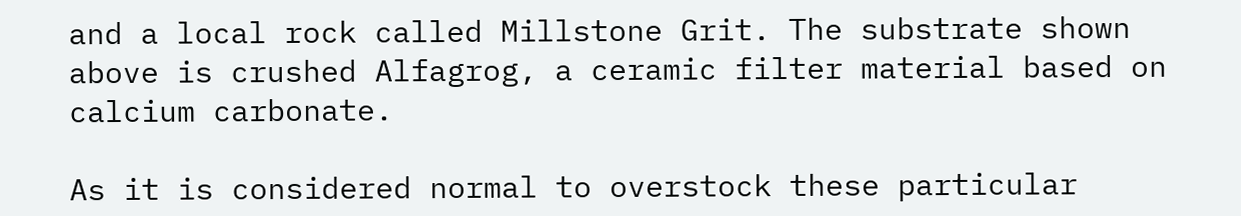and a local rock called Millstone Grit. The substrate shown above is crushed Alfagrog, a ceramic filter material based on calcium carbonate.

As it is considered normal to overstock these particular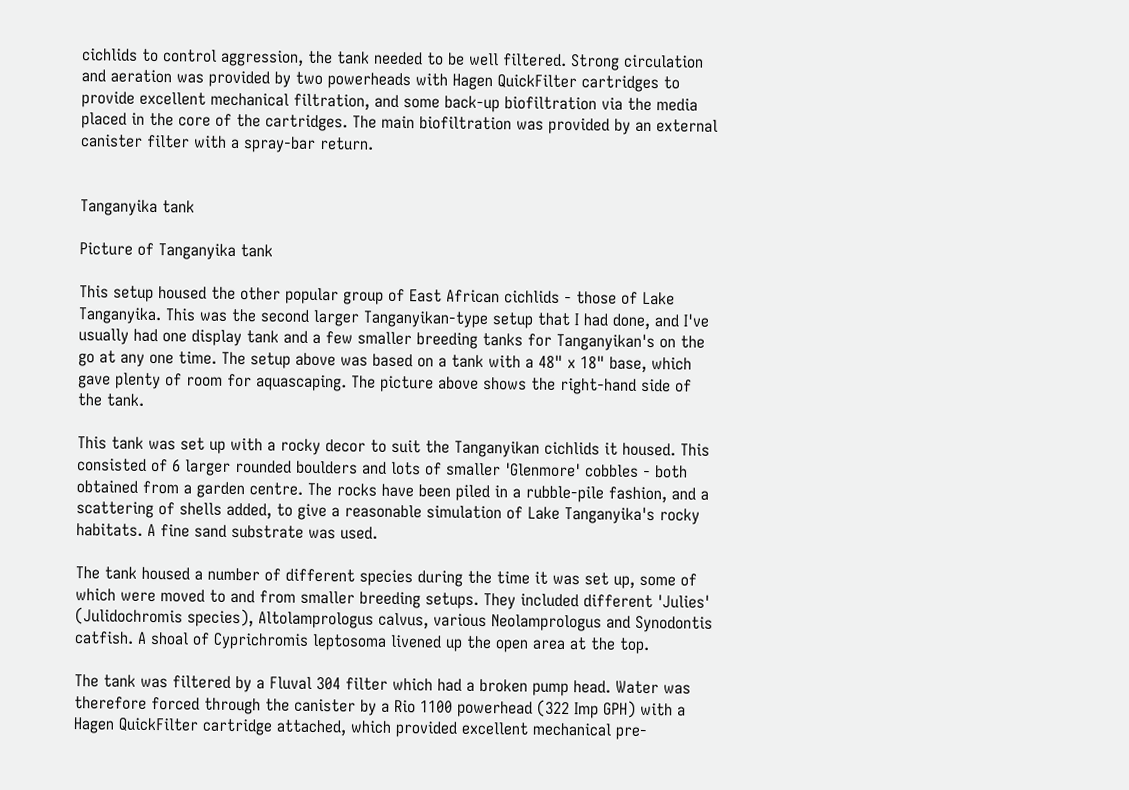cichlids to control aggression, the tank needed to be well filtered. Strong circulation and aeration was provided by two powerheads with Hagen QuickFilter cartridges to provide excellent mechanical filtration, and some back-up biofiltration via the media placed in the core of the cartridges. The main biofiltration was provided by an external canister filter with a spray-bar return.


Tanganyika tank

Picture of Tanganyika tank

This setup housed the other popular group of East African cichlids - those of Lake Tanganyika. This was the second larger Tanganyikan-type setup that I had done, and I've usually had one display tank and a few smaller breeding tanks for Tanganyikan's on the go at any one time. The setup above was based on a tank with a 48" x 18" base, which gave plenty of room for aquascaping. The picture above shows the right-hand side of the tank.

This tank was set up with a rocky decor to suit the Tanganyikan cichlids it housed. This consisted of 6 larger rounded boulders and lots of smaller 'Glenmore' cobbles - both obtained from a garden centre. The rocks have been piled in a rubble-pile fashion, and a scattering of shells added, to give a reasonable simulation of Lake Tanganyika's rocky habitats. A fine sand substrate was used.

The tank housed a number of different species during the time it was set up, some of which were moved to and from smaller breeding setups. They included different 'Julies' (Julidochromis species), Altolamprologus calvus, various Neolamprologus and Synodontis catfish. A shoal of Cyprichromis leptosoma livened up the open area at the top.

The tank was filtered by a Fluval 304 filter which had a broken pump head. Water was therefore forced through the canister by a Rio 1100 powerhead (322 Imp GPH) with a Hagen QuickFilter cartridge attached, which provided excellent mechanical pre-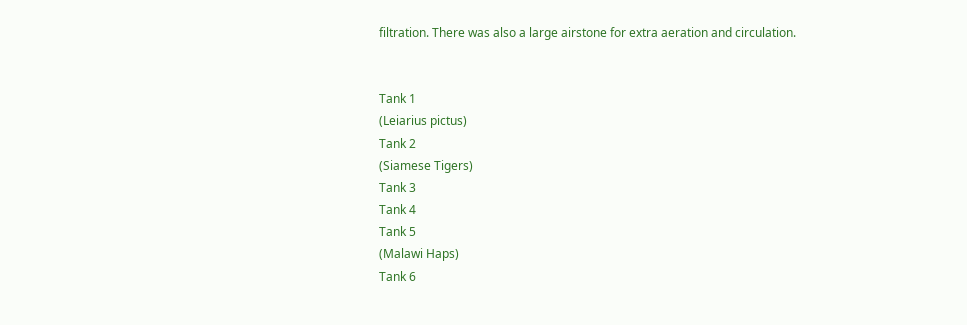filtration. There was also a large airstone for extra aeration and circulation.


Tank 1
(Leiarius pictus)
Tank 2
(Siamese Tigers)
Tank 3
Tank 4
Tank 5
(Malawi Haps)
Tank 6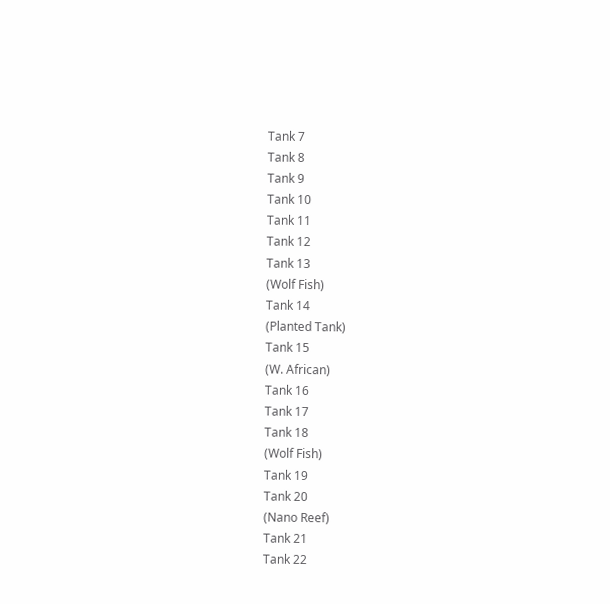Tank 7
Tank 8
Tank 9
Tank 10
Tank 11
Tank 12
Tank 13
(Wolf Fish)
Tank 14
(Planted Tank)
Tank 15
(W. African)
Tank 16
Tank 17
Tank 18
(Wolf Fish)
Tank 19
Tank 20
(Nano Reef)
Tank 21
Tank 22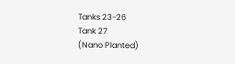Tanks 23-26
Tank 27
(Nano Planted)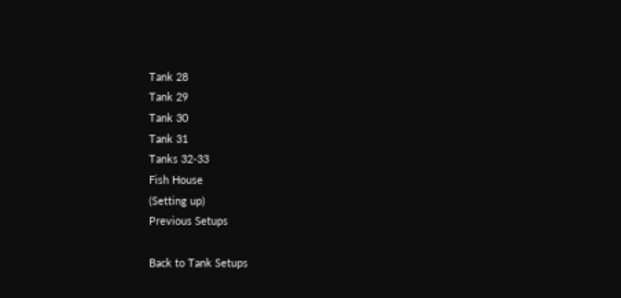Tank 28
Tank 29
Tank 30
Tank 31
Tanks 32-33
Fish House
(Setting up)
Previous Setups

Back to Tank Setups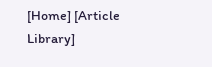[Home] [Article Library]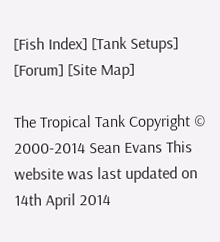[Fish Index] [Tank Setups] [Forum] [Site Map]

The Tropical Tank Copyright © 2000-2014 Sean Evans This website was last updated on 14th April 2014